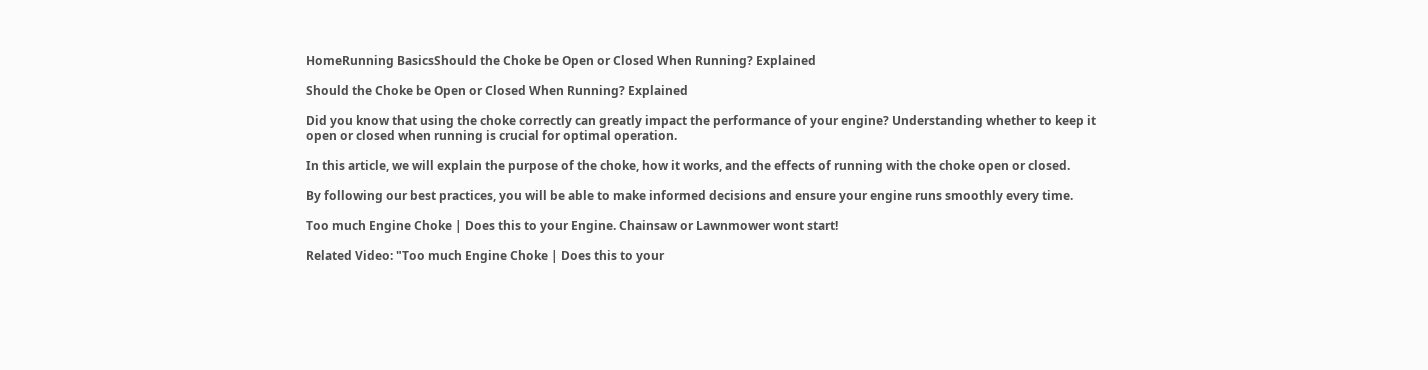HomeRunning BasicsShould the Choke be Open or Closed When Running? Explained

Should the Choke be Open or Closed When Running? Explained

Did you know that using the choke correctly can greatly impact the performance of your engine? Understanding whether to keep it open or closed when running is crucial for optimal operation.

In this article, we will explain the purpose of the choke, how it works, and the effects of running with the choke open or closed.

By following our best practices, you will be able to make informed decisions and ensure your engine runs smoothly every time.

Too much Engine Choke | Does this to your Engine. Chainsaw or Lawnmower wont start!

Related Video: "Too much Engine Choke | Does this to your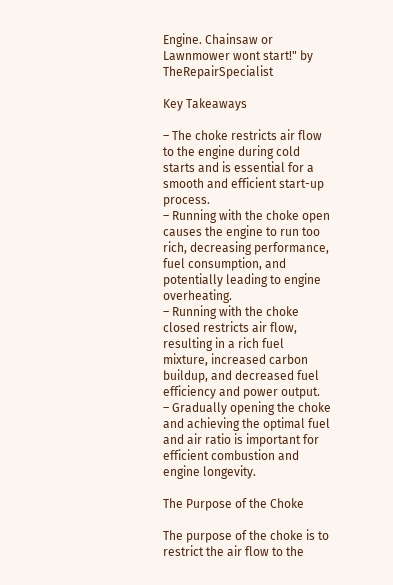Engine. Chainsaw or Lawnmower wont start!" by TheRepairSpecialist

Key Takeaways

– The choke restricts air flow to the engine during cold starts and is essential for a smooth and efficient start-up process.
– Running with the choke open causes the engine to run too rich, decreasing performance, fuel consumption, and potentially leading to engine overheating.
– Running with the choke closed restricts air flow, resulting in a rich fuel mixture, increased carbon buildup, and decreased fuel efficiency and power output.
– Gradually opening the choke and achieving the optimal fuel and air ratio is important for efficient combustion and engine longevity.

The Purpose of the Choke

The purpose of the choke is to restrict the air flow to the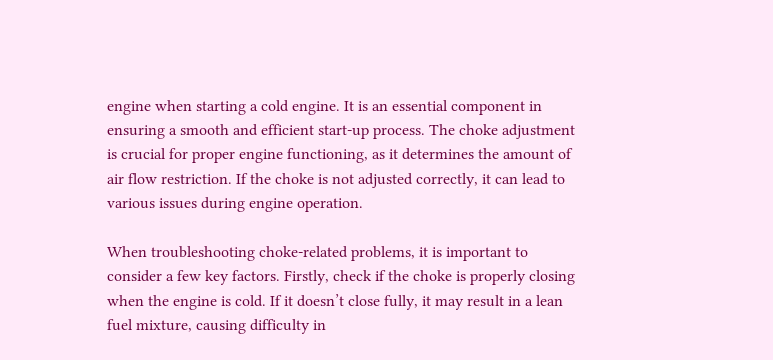engine when starting a cold engine. It is an essential component in ensuring a smooth and efficient start-up process. The choke adjustment is crucial for proper engine functioning, as it determines the amount of air flow restriction. If the choke is not adjusted correctly, it can lead to various issues during engine operation.

When troubleshooting choke-related problems, it is important to consider a few key factors. Firstly, check if the choke is properly closing when the engine is cold. If it doesn’t close fully, it may result in a lean fuel mixture, causing difficulty in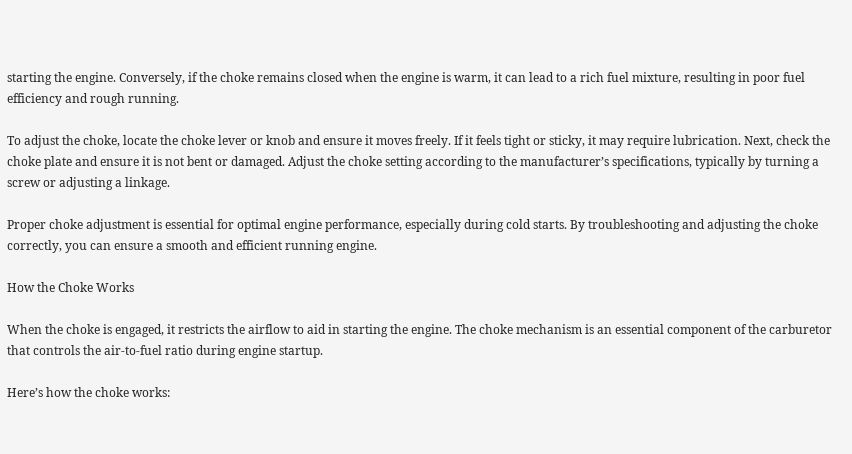starting the engine. Conversely, if the choke remains closed when the engine is warm, it can lead to a rich fuel mixture, resulting in poor fuel efficiency and rough running.

To adjust the choke, locate the choke lever or knob and ensure it moves freely. If it feels tight or sticky, it may require lubrication. Next, check the choke plate and ensure it is not bent or damaged. Adjust the choke setting according to the manufacturer’s specifications, typically by turning a screw or adjusting a linkage.

Proper choke adjustment is essential for optimal engine performance, especially during cold starts. By troubleshooting and adjusting the choke correctly, you can ensure a smooth and efficient running engine.

How the Choke Works

When the choke is engaged, it restricts the airflow to aid in starting the engine. The choke mechanism is an essential component of the carburetor that controls the air-to-fuel ratio during engine startup.

Here’s how the choke works: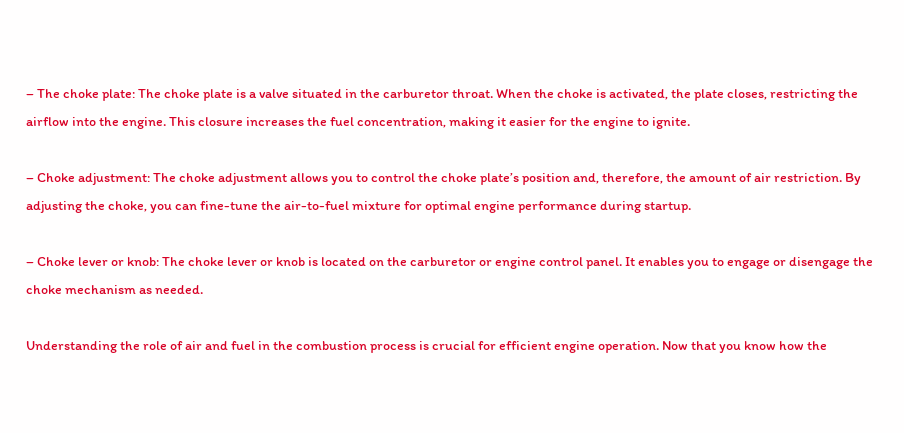– The choke plate: The choke plate is a valve situated in the carburetor throat. When the choke is activated, the plate closes, restricting the airflow into the engine. This closure increases the fuel concentration, making it easier for the engine to ignite.

– Choke adjustment: The choke adjustment allows you to control the choke plate’s position and, therefore, the amount of air restriction. By adjusting the choke, you can fine-tune the air-to-fuel mixture for optimal engine performance during startup.

– Choke lever or knob: The choke lever or knob is located on the carburetor or engine control panel. It enables you to engage or disengage the choke mechanism as needed.

Understanding the role of air and fuel in the combustion process is crucial for efficient engine operation. Now that you know how the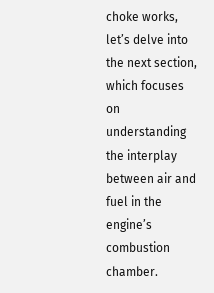choke works, let’s delve into the next section, which focuses on understanding the interplay between air and fuel in the engine’s combustion chamber.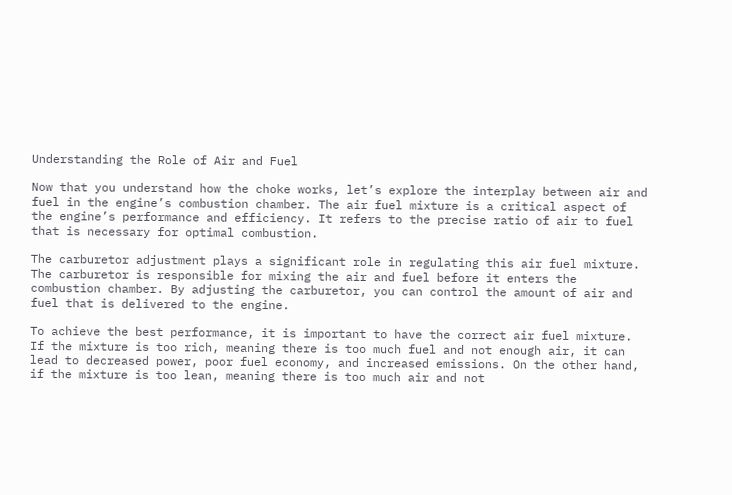Understanding the Role of Air and Fuel

Now that you understand how the choke works, let’s explore the interplay between air and fuel in the engine’s combustion chamber. The air fuel mixture is a critical aspect of the engine’s performance and efficiency. It refers to the precise ratio of air to fuel that is necessary for optimal combustion.

The carburetor adjustment plays a significant role in regulating this air fuel mixture. The carburetor is responsible for mixing the air and fuel before it enters the combustion chamber. By adjusting the carburetor, you can control the amount of air and fuel that is delivered to the engine.

To achieve the best performance, it is important to have the correct air fuel mixture. If the mixture is too rich, meaning there is too much fuel and not enough air, it can lead to decreased power, poor fuel economy, and increased emissions. On the other hand, if the mixture is too lean, meaning there is too much air and not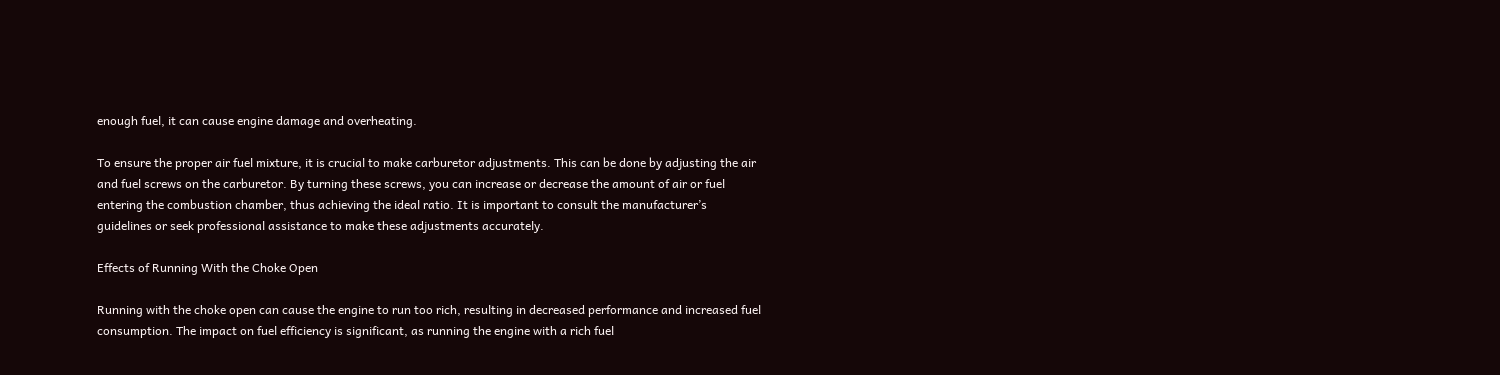enough fuel, it can cause engine damage and overheating.

To ensure the proper air fuel mixture, it is crucial to make carburetor adjustments. This can be done by adjusting the air and fuel screws on the carburetor. By turning these screws, you can increase or decrease the amount of air or fuel entering the combustion chamber, thus achieving the ideal ratio. It is important to consult the manufacturer’s guidelines or seek professional assistance to make these adjustments accurately.

Effects of Running With the Choke Open

Running with the choke open can cause the engine to run too rich, resulting in decreased performance and increased fuel consumption. The impact on fuel efficiency is significant, as running the engine with a rich fuel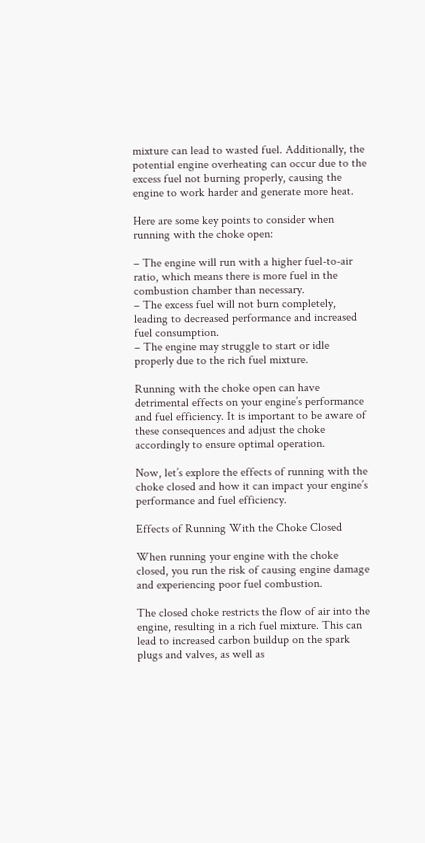mixture can lead to wasted fuel. Additionally, the potential engine overheating can occur due to the excess fuel not burning properly, causing the engine to work harder and generate more heat.

Here are some key points to consider when running with the choke open:

– The engine will run with a higher fuel-to-air ratio, which means there is more fuel in the combustion chamber than necessary.
– The excess fuel will not burn completely, leading to decreased performance and increased fuel consumption.
– The engine may struggle to start or idle properly due to the rich fuel mixture.

Running with the choke open can have detrimental effects on your engine’s performance and fuel efficiency. It is important to be aware of these consequences and adjust the choke accordingly to ensure optimal operation.

Now, let’s explore the effects of running with the choke closed and how it can impact your engine’s performance and fuel efficiency.

Effects of Running With the Choke Closed

When running your engine with the choke closed, you run the risk of causing engine damage and experiencing poor fuel combustion.

The closed choke restricts the flow of air into the engine, resulting in a rich fuel mixture. This can lead to increased carbon buildup on the spark plugs and valves, as well as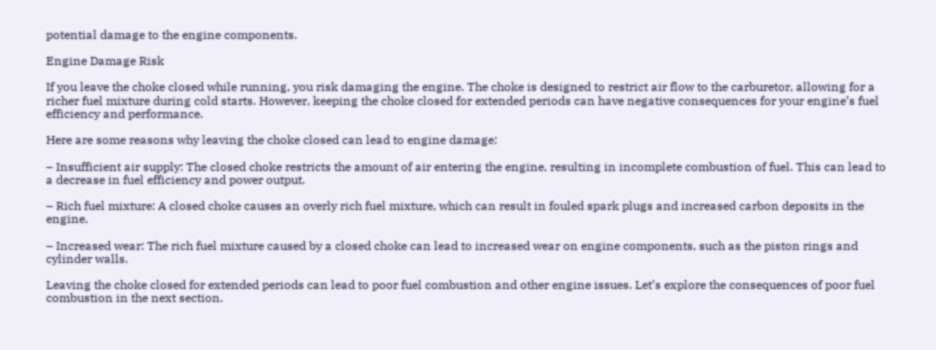potential damage to the engine components.

Engine Damage Risk

If you leave the choke closed while running, you risk damaging the engine. The choke is designed to restrict air flow to the carburetor, allowing for a richer fuel mixture during cold starts. However, keeping the choke closed for extended periods can have negative consequences for your engine’s fuel efficiency and performance.

Here are some reasons why leaving the choke closed can lead to engine damage:

– Insufficient air supply: The closed choke restricts the amount of air entering the engine, resulting in incomplete combustion of fuel. This can lead to a decrease in fuel efficiency and power output.

– Rich fuel mixture: A closed choke causes an overly rich fuel mixture, which can result in fouled spark plugs and increased carbon deposits in the engine.

– Increased wear: The rich fuel mixture caused by a closed choke can lead to increased wear on engine components, such as the piston rings and cylinder walls.

Leaving the choke closed for extended periods can lead to poor fuel combustion and other engine issues. Let’s explore the consequences of poor fuel combustion in the next section.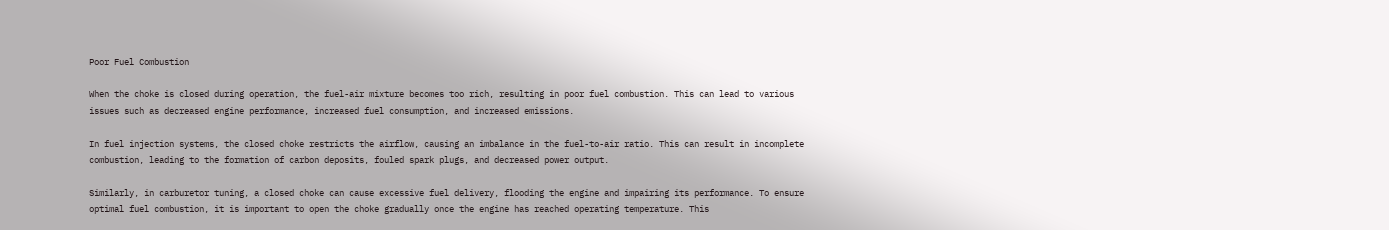Poor Fuel Combustion

When the choke is closed during operation, the fuel-air mixture becomes too rich, resulting in poor fuel combustion. This can lead to various issues such as decreased engine performance, increased fuel consumption, and increased emissions.

In fuel injection systems, the closed choke restricts the airflow, causing an imbalance in the fuel-to-air ratio. This can result in incomplete combustion, leading to the formation of carbon deposits, fouled spark plugs, and decreased power output.

Similarly, in carburetor tuning, a closed choke can cause excessive fuel delivery, flooding the engine and impairing its performance. To ensure optimal fuel combustion, it is important to open the choke gradually once the engine has reached operating temperature. This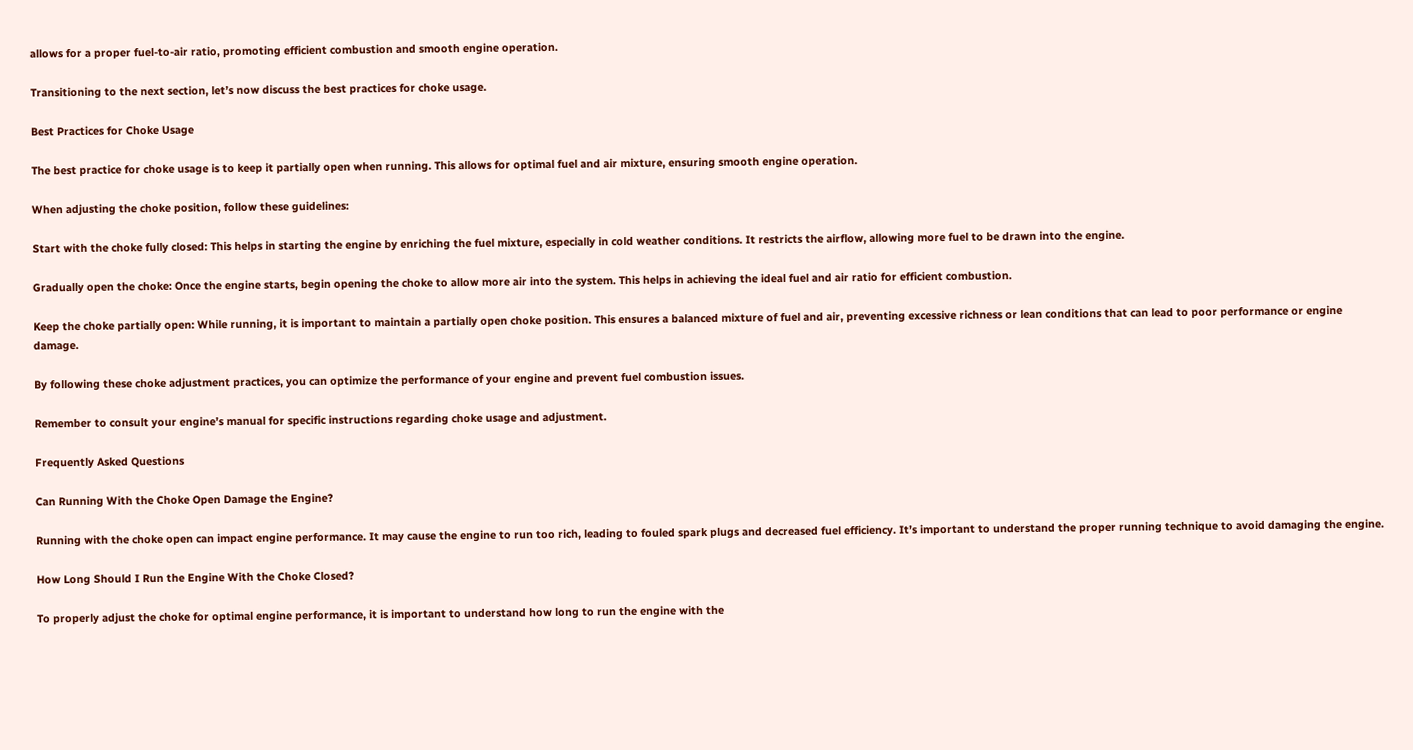allows for a proper fuel-to-air ratio, promoting efficient combustion and smooth engine operation.

Transitioning to the next section, let’s now discuss the best practices for choke usage.

Best Practices for Choke Usage

The best practice for choke usage is to keep it partially open when running. This allows for optimal fuel and air mixture, ensuring smooth engine operation.

When adjusting the choke position, follow these guidelines:

Start with the choke fully closed: This helps in starting the engine by enriching the fuel mixture, especially in cold weather conditions. It restricts the airflow, allowing more fuel to be drawn into the engine.

Gradually open the choke: Once the engine starts, begin opening the choke to allow more air into the system. This helps in achieving the ideal fuel and air ratio for efficient combustion.

Keep the choke partially open: While running, it is important to maintain a partially open choke position. This ensures a balanced mixture of fuel and air, preventing excessive richness or lean conditions that can lead to poor performance or engine damage.

By following these choke adjustment practices, you can optimize the performance of your engine and prevent fuel combustion issues.

Remember to consult your engine’s manual for specific instructions regarding choke usage and adjustment.

Frequently Asked Questions

Can Running With the Choke Open Damage the Engine?

Running with the choke open can impact engine performance. It may cause the engine to run too rich, leading to fouled spark plugs and decreased fuel efficiency. It’s important to understand the proper running technique to avoid damaging the engine.

How Long Should I Run the Engine With the Choke Closed?

To properly adjust the choke for optimal engine performance, it is important to understand how long to run the engine with the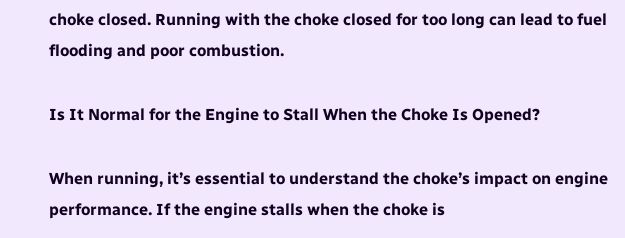choke closed. Running with the choke closed for too long can lead to fuel flooding and poor combustion.

Is It Normal for the Engine to Stall When the Choke Is Opened?

When running, it’s essential to understand the choke’s impact on engine performance. If the engine stalls when the choke is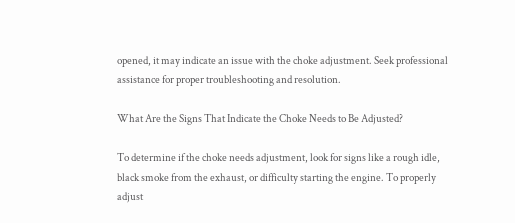opened, it may indicate an issue with the choke adjustment. Seek professional assistance for proper troubleshooting and resolution.

What Are the Signs That Indicate the Choke Needs to Be Adjusted?

To determine if the choke needs adjustment, look for signs like a rough idle, black smoke from the exhaust, or difficulty starting the engine. To properly adjust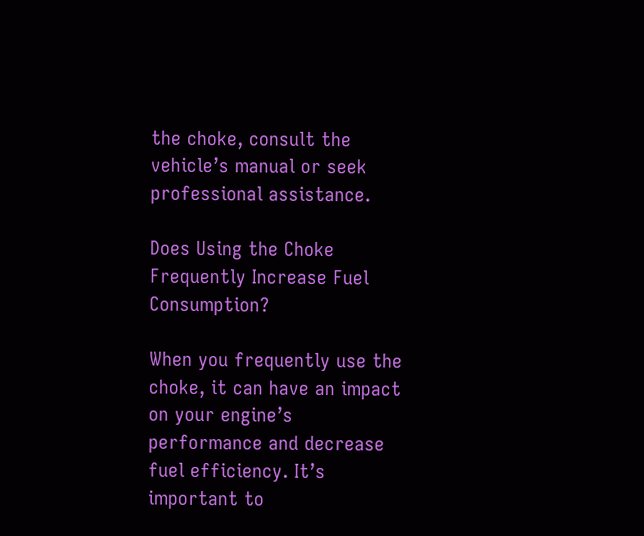the choke, consult the vehicle’s manual or seek professional assistance.

Does Using the Choke Frequently Increase Fuel Consumption?

When you frequently use the choke, it can have an impact on your engine’s performance and decrease fuel efficiency. It’s important to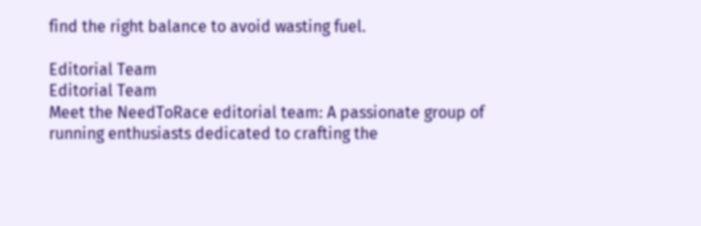find the right balance to avoid wasting fuel.

Editorial Team
Editorial Team
Meet the NeedToRace editorial team: A passionate group of running enthusiasts dedicated to crafting the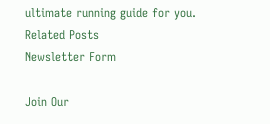ultimate running guide for you.
Related Posts
Newsletter Form

Join Our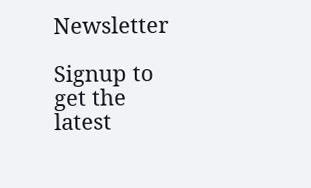Newsletter

Signup to get the latest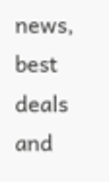news, best deals and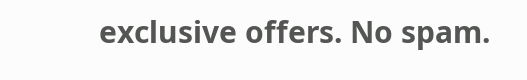exclusive offers. No spam.